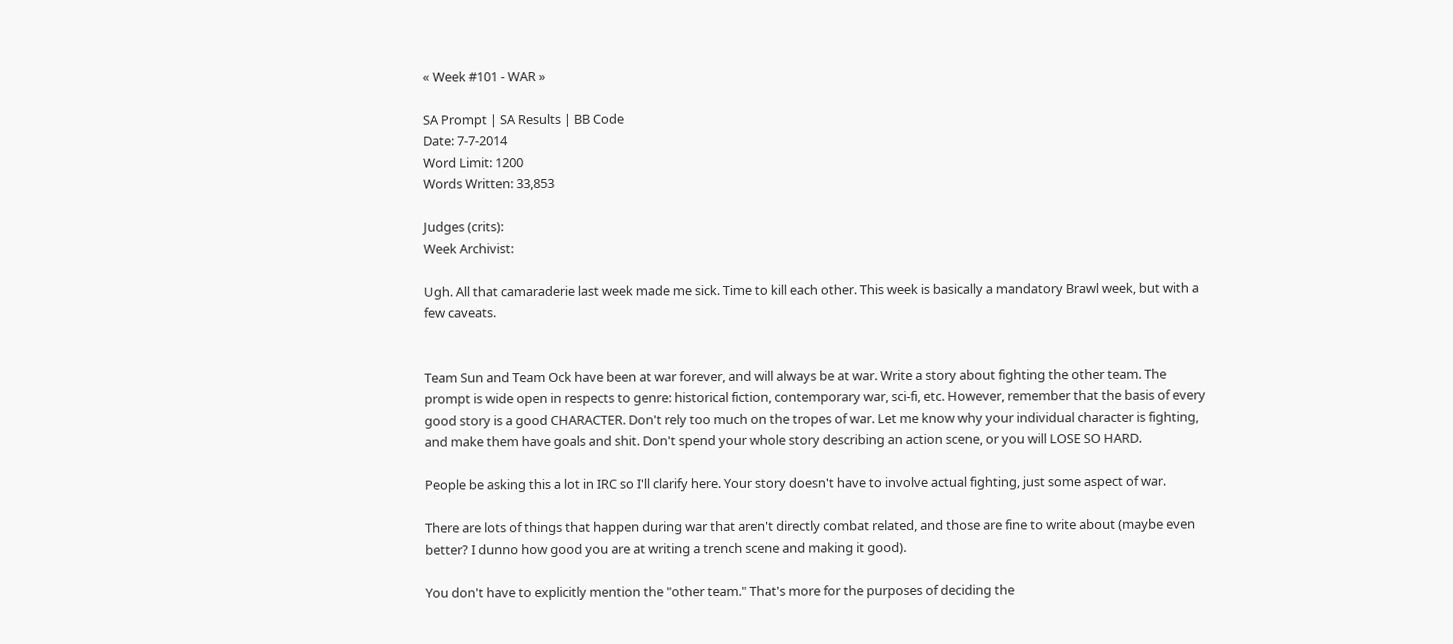« Week #101 - WAR »

SA Prompt | SA Results | BB Code
Date: 7-7-2014
Word Limit: 1200
Words Written: 33,853

Judges (crits):
Week Archivist:

Ugh. All that camaraderie last week made me sick. Time to kill each other. This week is basically a mandatory Brawl week, but with a few caveats.


Team Sun and Team Ock have been at war forever, and will always be at war. Write a story about fighting the other team. The prompt is wide open in respects to genre: historical fiction, contemporary war, sci-fi, etc. However, remember that the basis of every good story is a good CHARACTER. Don't rely too much on the tropes of war. Let me know why your individual character is fighting, and make them have goals and shit. Don't spend your whole story describing an action scene, or you will LOSE SO HARD.

People be asking this a lot in IRC so I'll clarify here. Your story doesn't have to involve actual fighting, just some aspect of war.

There are lots of things that happen during war that aren't directly combat related, and those are fine to write about (maybe even better? I dunno how good you are at writing a trench scene and making it good).

You don't have to explicitly mention the "other team." That's more for the purposes of deciding the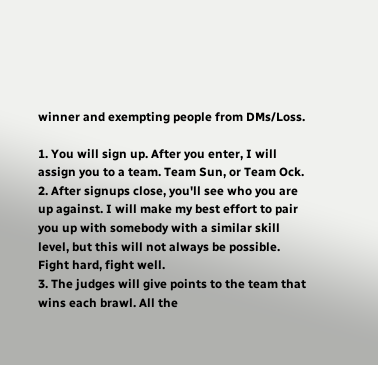winner and exempting people from DMs/Loss.

1. You will sign up. After you enter, I will assign you to a team. Team Sun, or Team Ock.
2. After signups close, you'll see who you are up against. I will make my best effort to pair you up with somebody with a similar skill level, but this will not always be possible. Fight hard, fight well.
3. The judges will give points to the team that wins each brawl. All the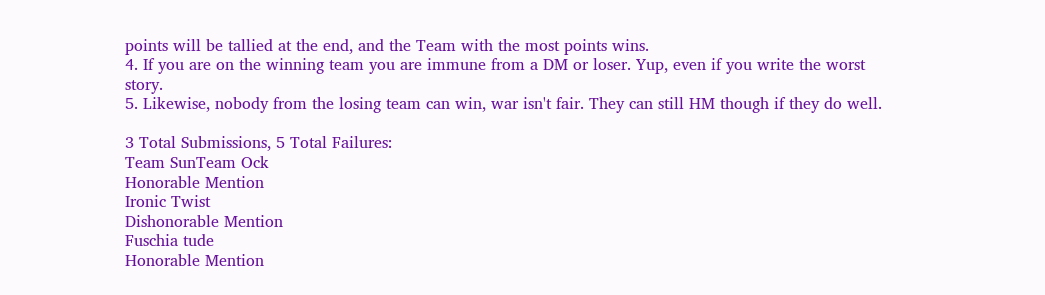points will be tallied at the end, and the Team with the most points wins.
4. If you are on the winning team you are immune from a DM or loser. Yup, even if you write the worst story.
5. Likewise, nobody from the losing team can win, war isn't fair. They can still HM though if they do well.

3 Total Submissions, 5 Total Failures:
Team SunTeam Ock
Honorable Mention
Ironic Twist
Dishonorable Mention
Fuschia tude
Honorable Mention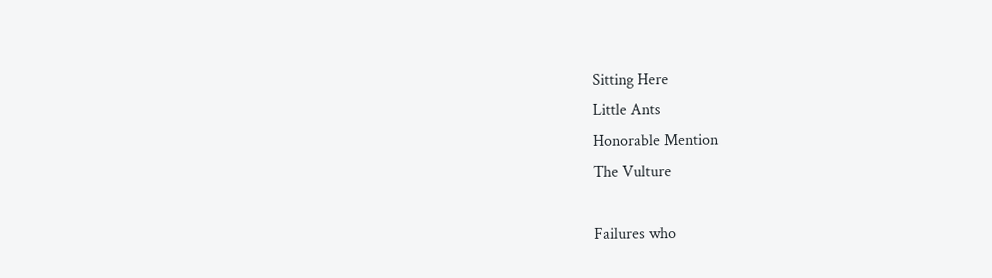Sitting Here
Little Ants
Honorable Mention
The Vulture

Failures who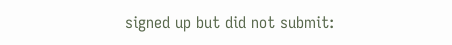signed up but did not submit: